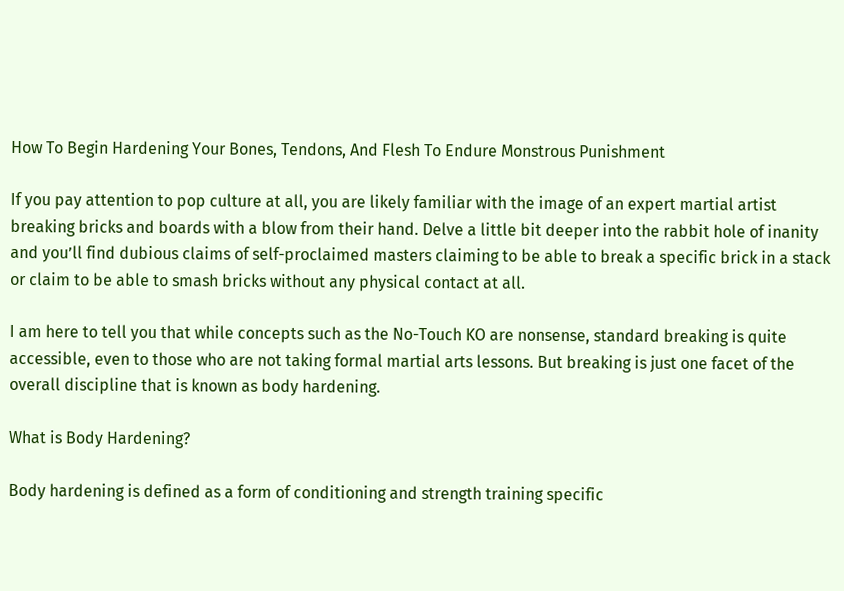How To Begin Hardening Your Bones, Tendons, And Flesh To Endure Monstrous Punishment

If you pay attention to pop culture at all, you are likely familiar with the image of an expert martial artist breaking bricks and boards with a blow from their hand. Delve a little bit deeper into the rabbit hole of inanity and you’ll find dubious claims of self-proclaimed masters claiming to be able to break a specific brick in a stack or claim to be able to smash bricks without any physical contact at all.

I am here to tell you that while concepts such as the No-Touch KO are nonsense, standard breaking is quite accessible, even to those who are not taking formal martial arts lessons. But breaking is just one facet of the overall discipline that is known as body hardening.

What is Body Hardening?

Body hardening is defined as a form of conditioning and strength training specific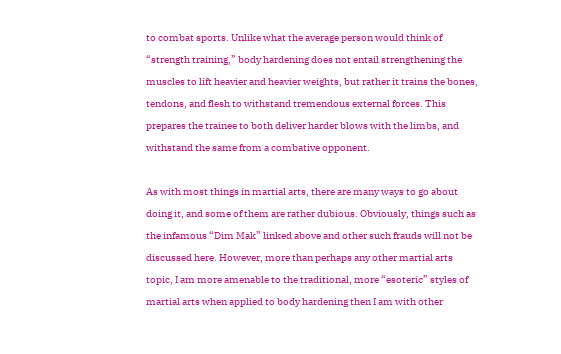to combat sports. Unlike what the average person would think of “strength training,” body hardening does not entail strengthening the muscles to lift heavier and heavier weights, but rather it trains the bones, tendons, and flesh to withstand tremendous external forces. This prepares the trainee to both deliver harder blows with the limbs, and withstand the same from a combative opponent.

As with most things in martial arts, there are many ways to go about doing it, and some of them are rather dubious. Obviously, things such as the infamous “Dim Mak” linked above and other such frauds will not be discussed here. However, more than perhaps any other martial arts topic, I am more amenable to the traditional, more “esoteric” styles of martial arts when applied to body hardening then I am with other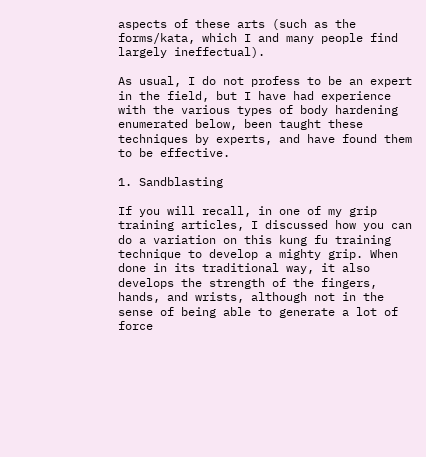aspects of these arts (such as the forms/kata, which I and many people find largely ineffectual).

As usual, I do not profess to be an expert in the field, but I have had experience with the various types of body hardening enumerated below, been taught these techniques by experts, and have found them to be effective.

1. Sandblasting

If you will recall, in one of my grip training articles, I discussed how you can do a variation on this kung fu training technique to develop a mighty grip. When done in its traditional way, it also develops the strength of the fingers, hands, and wrists, although not in the sense of being able to generate a lot of force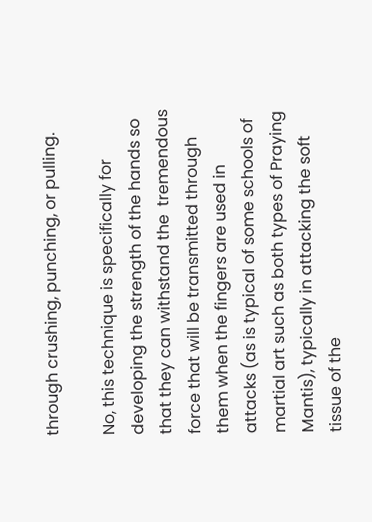through crushing, punching, or pulling.

No, this technique is specifically for developing the strength of the hands so that they can withstand the  tremendous force that will be transmitted through them when the fingers are used in attacks (as is typical of some schools of martial art such as both types of Praying Mantis), typically in attacking the soft tissue of the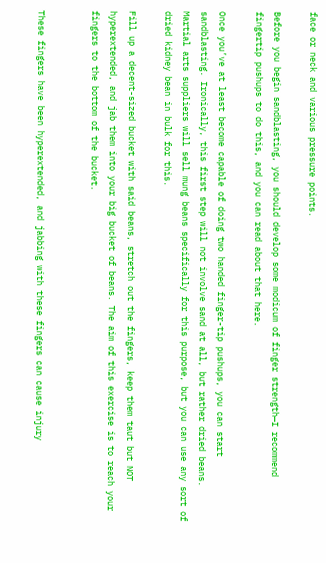face or neck and various pressure points.

Before you begin sandblasting, you should develop some modicum of finger strength—I recommend fingertip pushups to do this, and you can read about that here.

Once you’ve at least become capable of doing two handed finger-tip pushups, you can start sandblasting. Ironically, this first step will not involve sand at all, but rather dried beans. Martial arts suppliers will sell mung beans specifically for this purpose, but you can use any sort of dried kidney bean in bulk for this.

Fill up a decent-sized bucket with said beans, stretch out the fingers, keep them taut but NOT hyperextended, and jab them into your big bucket of beans. The aim of this exercise is to reach your fingers to the bottom of the bucket.


These fingers have been hyperextended, and jabbing with these fingers can cause injury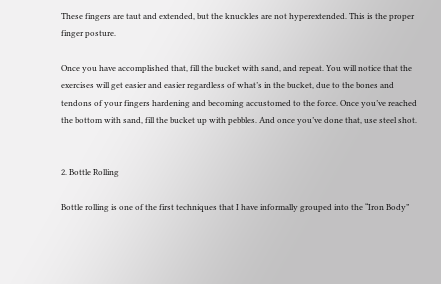These fingers are taut and extended, but the knuckles are not hyperextended. This is the proper finger posture.

Once you have accomplished that, fill the bucket with sand, and repeat. You will notice that the exercises will get easier and easier regardless of what’s in the bucket, due to the bones and tendons of your fingers hardening and becoming accustomed to the force. Once you’ve reached the bottom with sand, fill the bucket up with pebbles. And once you’ve done that, use steel shot.


2. Bottle Rolling

Bottle rolling is one of the first techniques that I have informally grouped into the “Iron Body”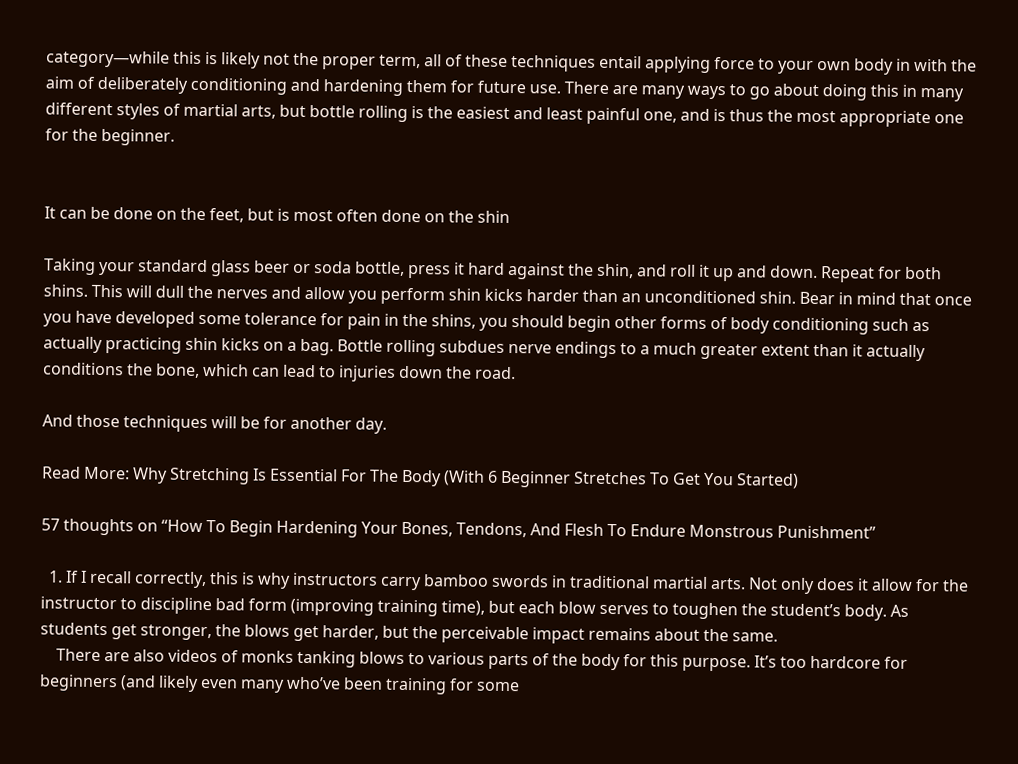category—while this is likely not the proper term, all of these techniques entail applying force to your own body in with the aim of deliberately conditioning and hardening them for future use. There are many ways to go about doing this in many different styles of martial arts, but bottle rolling is the easiest and least painful one, and is thus the most appropriate one for the beginner.


It can be done on the feet, but is most often done on the shin

Taking your standard glass beer or soda bottle, press it hard against the shin, and roll it up and down. Repeat for both shins. This will dull the nerves and allow you perform shin kicks harder than an unconditioned shin. Bear in mind that once you have developed some tolerance for pain in the shins, you should begin other forms of body conditioning such as actually practicing shin kicks on a bag. Bottle rolling subdues nerve endings to a much greater extent than it actually conditions the bone, which can lead to injuries down the road.

And those techniques will be for another day.

Read More: Why Stretching Is Essential For The Body (With 6 Beginner Stretches To Get You Started)

57 thoughts on “How To Begin Hardening Your Bones, Tendons, And Flesh To Endure Monstrous Punishment”

  1. If I recall correctly, this is why instructors carry bamboo swords in traditional martial arts. Not only does it allow for the instructor to discipline bad form (improving training time), but each blow serves to toughen the student’s body. As students get stronger, the blows get harder, but the perceivable impact remains about the same.
    There are also videos of monks tanking blows to various parts of the body for this purpose. It’s too hardcore for beginners (and likely even many who’ve been training for some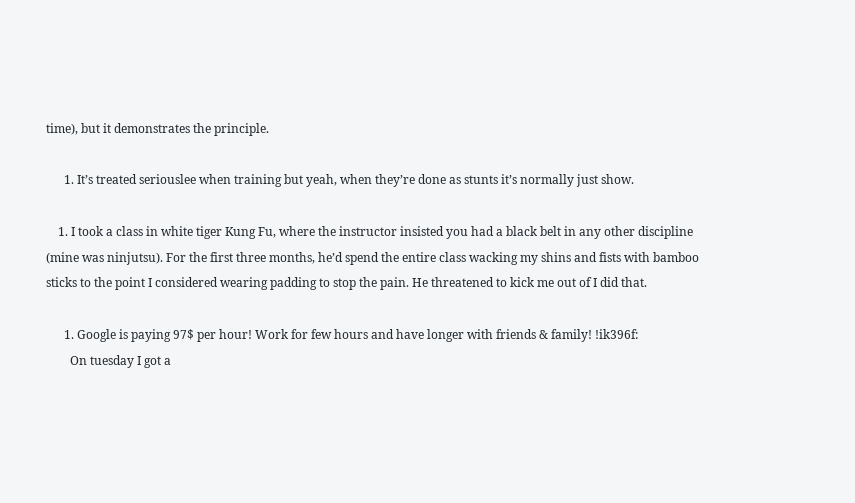time), but it demonstrates the principle.

      1. It’s treated seriouslee when training but yeah, when they’re done as stunts it’s normally just show.

    1. I took a class in white tiger Kung Fu, where the instructor insisted you had a black belt in any other discipline (mine was ninjutsu). For the first three months, he’d spend the entire class wacking my shins and fists with bamboo sticks to the point I considered wearing padding to stop the pain. He threatened to kick me out of I did that.

      1. Google is paying 97$ per hour! Work for few hours and have longer with friends & family! !ik396f:
        On tuesday I got a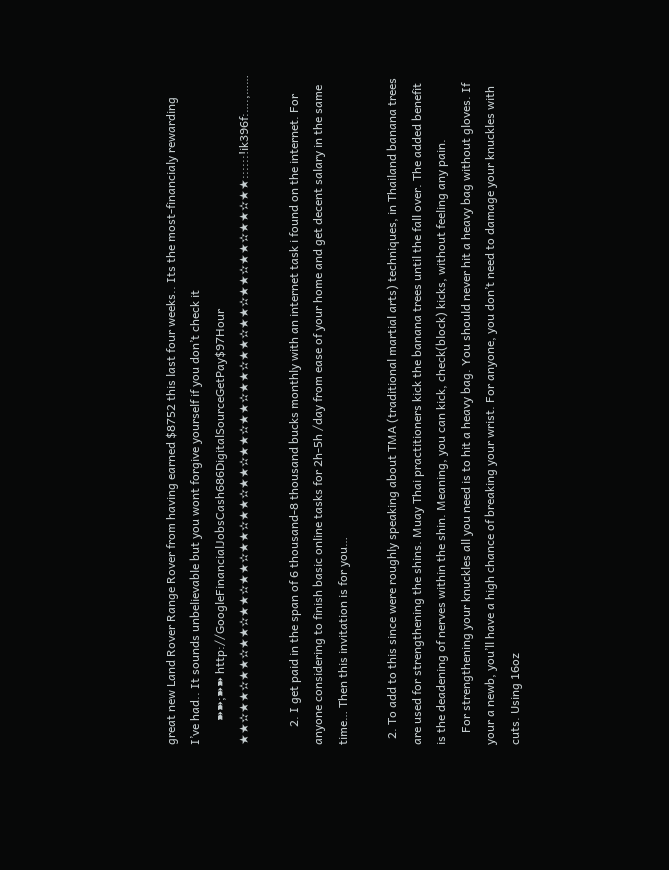great new Land Rover Range Rover from having earned $8752 this last four weeks.. Its the most-financialy rewarding I’ve had.. It sounds unbelievable but you wont forgive yourself if you don’t check it
        ➽➽;➽➽ http://GoogleFinancialJobsCash686DigitalSourceGetPay$97Hour ★★✫★★✫★★✫★★✫★★✫★★✫★★✫★★✫★★✫★★✫★★✫★★✫★★✫★★✫★★✫★★✫★★✫★★::::::!ik396f:….,……

      2. I get paid in the span of 6 thousand-8 thousand bucks monthly with an internet task i found on the internet. For anyone considering to finish basic online tasks for 2h-5h /day from ease of your home and get decent salary in the same time… Then this invitation is for you…

  2. To add to this since were roughly speaking about TMA (traditional martial arts) techniques, in Thailand banana trees are used for strengthening the shins. Muay Thai practitioners kick the banana trees until the fall over. The added benefit is the deadening of nerves within the shin. Meaning, you can kick, check(block) kicks, without feeling any pain.
    For strengthening your knuckles all you need is to hit a heavy bag. You should never hit a heavy bag without gloves. If your a newb, you’ll have a high chance of breaking your wrist. For anyone, you don’t need to damage your knuckles with cuts. Using 16oz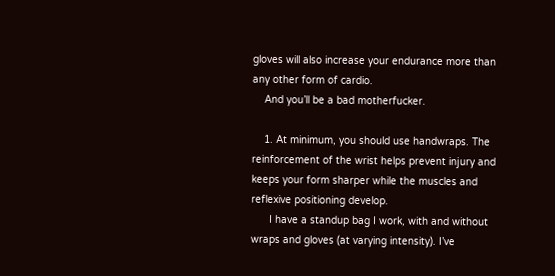gloves will also increase your endurance more than any other form of cardio.
    And you’ll be a bad motherfucker.

    1. At minimum, you should use handwraps. The reinforcement of the wrist helps prevent injury and keeps your form sharper while the muscles and reflexive positioning develop.
      I have a standup bag I work, with and without wraps and gloves (at varying intensity). I’ve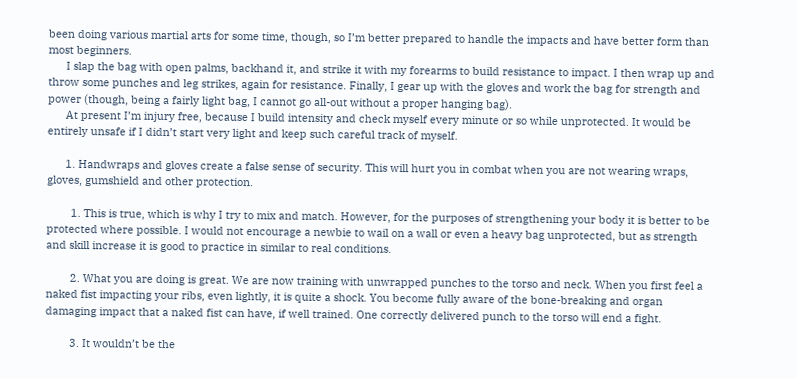been doing various martial arts for some time, though, so I’m better prepared to handle the impacts and have better form than most beginners.
      I slap the bag with open palms, backhand it, and strike it with my forearms to build resistance to impact. I then wrap up and throw some punches and leg strikes, again for resistance. Finally, I gear up with the gloves and work the bag for strength and power (though, being a fairly light bag, I cannot go all-out without a proper hanging bag).
      At present I’m injury free, because I build intensity and check myself every minute or so while unprotected. It would be entirely unsafe if I didn’t start very light and keep such careful track of myself.

      1. Handwraps and gloves create a false sense of security. This will hurt you in combat when you are not wearing wraps, gloves, gumshield and other protection.

        1. This is true, which is why I try to mix and match. However, for the purposes of strengthening your body it is better to be protected where possible. I would not encourage a newbie to wail on a wall or even a heavy bag unprotected, but as strength and skill increase it is good to practice in similar to real conditions.

        2. What you are doing is great. We are now training with unwrapped punches to the torso and neck. When you first feel a naked fist impacting your ribs, even lightly, it is quite a shock. You become fully aware of the bone-breaking and organ damaging impact that a naked fist can have, if well trained. One correctly delivered punch to the torso will end a fight.

        3. It wouldn’t be the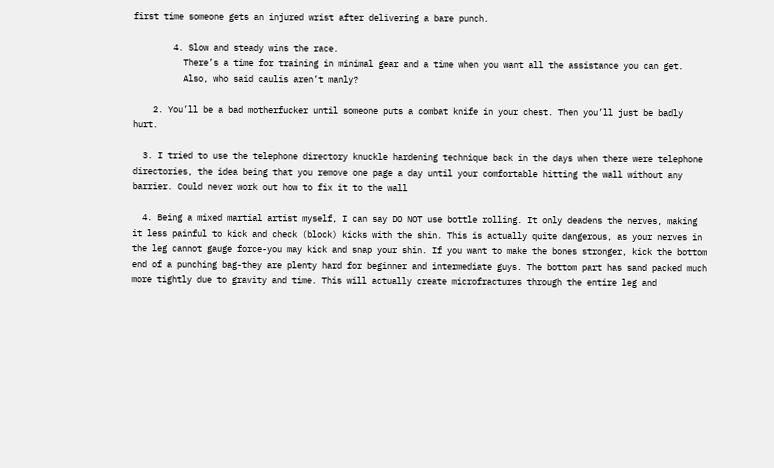first time someone gets an injured wrist after delivering a bare punch.

        4. Slow and steady wins the race.
          There’s a time for training in minimal gear and a time when you want all the assistance you can get.
          Also, who said caulis aren’t manly?

    2. You’ll be a bad motherfucker until someone puts a combat knife in your chest. Then you’ll just be badly hurt.

  3. I tried to use the telephone directory knuckle hardening technique back in the days when there were telephone directories, the idea being that you remove one page a day until your comfortable hitting the wall without any barrier. Could never work out how to fix it to the wall

  4. Being a mixed martial artist myself, I can say DO NOT use bottle rolling. It only deadens the nerves, making it less painful to kick and check (block) kicks with the shin. This is actually quite dangerous, as your nerves in the leg cannot gauge force-you may kick and snap your shin. If you want to make the bones stronger, kick the bottom end of a punching bag-they are plenty hard for beginner and intermediate guys. The bottom part has sand packed much more tightly due to gravity and time. This will actually create microfractures through the entire leg and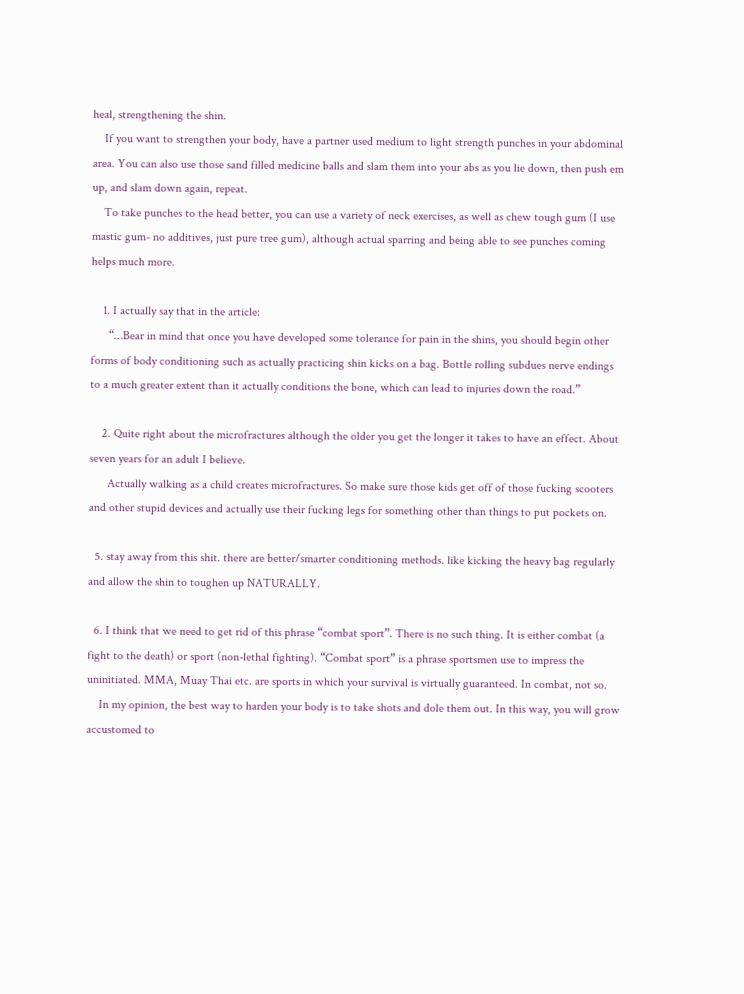heal, strengthening the shin.
    If you want to strengthen your body, have a partner used medium to light strength punches in your abdominal area. You can also use those sand filled medicine balls and slam them into your abs as you lie down, then push em up, and slam down again, repeat.
    To take punches to the head better, you can use a variety of neck exercises, as well as chew tough gum (I use mastic gum- no additives, just pure tree gum), although actual sparring and being able to see punches coming helps much more.

    1. I actually say that in the article:
      “…Bear in mind that once you have developed some tolerance for pain in the shins, you should begin other forms of body conditioning such as actually practicing shin kicks on a bag. Bottle rolling subdues nerve endings to a much greater extent than it actually conditions the bone, which can lead to injuries down the road.”

    2. Quite right about the microfractures although the older you get the longer it takes to have an effect. About seven years for an adult I believe.
      Actually walking as a child creates microfractures. So make sure those kids get off of those fucking scooters and other stupid devices and actually use their fucking legs for something other than things to put pockets on.

  5. stay away from this shit. there are better/smarter conditioning methods. like kicking the heavy bag regularly and allow the shin to toughen up NATURALLY.

  6. I think that we need to get rid of this phrase “combat sport”. There is no such thing. It is either combat (a fight to the death) or sport (non-lethal fighting). “Combat sport” is a phrase sportsmen use to impress the uninitiated. MMA, Muay Thai etc. are sports in which your survival is virtually guaranteed. In combat, not so.
    In my opinion, the best way to harden your body is to take shots and dole them out. In this way, you will grow accustomed to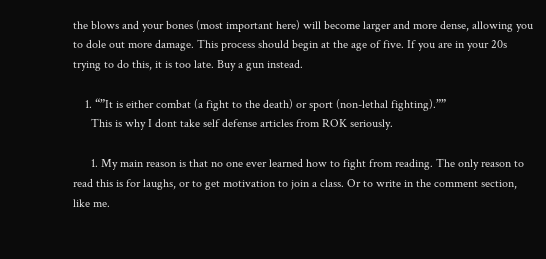the blows and your bones (most important here) will become larger and more dense, allowing you to dole out more damage. This process should begin at the age of five. If you are in your 20s trying to do this, it is too late. Buy a gun instead.

    1. “”It is either combat (a fight to the death) or sport (non-lethal fighting).””
      This is why I dont take self defense articles from ROK seriously.

      1. My main reason is that no one ever learned how to fight from reading. The only reason to read this is for laughs, or to get motivation to join a class. Or to write in the comment section, like me.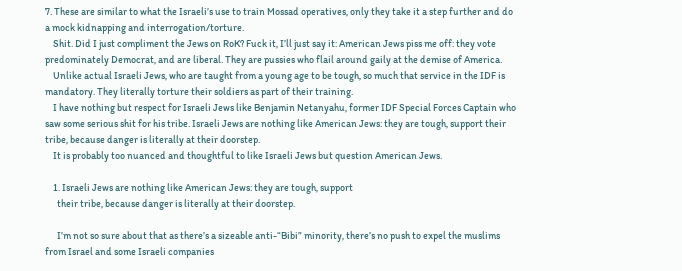7. These are similar to what the Israeli’s use to train Mossad operatives, only they take it a step further and do a mock kidnapping and interrogation/torture.
    Shit. Did I just compliment the Jews on RoK? Fuck it, I’ll just say it: American Jews piss me off: they vote predominately Democrat, and are liberal. They are pussies who flail around gaily at the demise of America.
    Unlike actual Israeli Jews, who are taught from a young age to be tough, so much that service in the IDF is mandatory. They literally torture their soldiers as part of their training.
    I have nothing but respect for Israeli Jews like Benjamin Netanyahu, former IDF Special Forces Captain who saw some serious shit for his tribe. Israeli Jews are nothing like American Jews: they are tough, support their tribe, because danger is literally at their doorstep.
    It is probably too nuanced and thoughtful to like Israeli Jews but question American Jews.

    1. Israeli Jews are nothing like American Jews: they are tough, support
      their tribe, because danger is literally at their doorstep.

      I’m not so sure about that as there’s a sizeable anti-“Bibi” minority, there’s no push to expel the muslims from Israel and some Israeli companies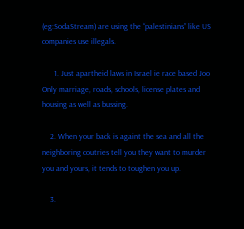(eg:SodaStream) are using the “palestinians” like US companies use illegals.

      1. Just apartheid laws in Israel ie race based Joo Only marriage, roads, schools, license plates and housing as well as bussing.

    2. When your back is againt the sea and all the neighboring coutries tell you they want to murder you and yours, it tends to toughen you up.

    3.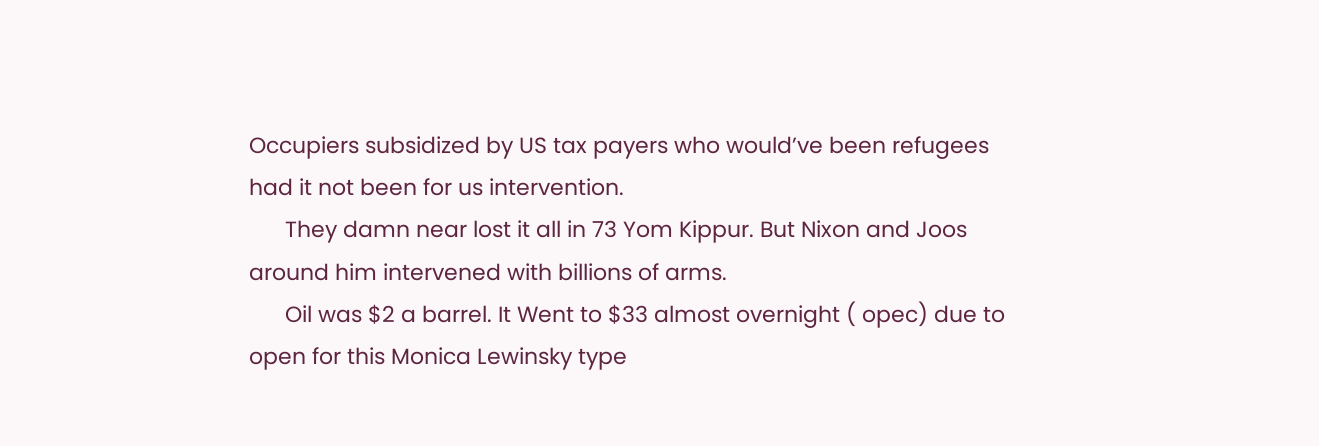Occupiers subsidized by US tax payers who would’ve been refugees had it not been for us intervention.
      They damn near lost it all in 73 Yom Kippur. But Nixon and Joos around him intervened with billions of arms.
      Oil was $2 a barrel. It Went to $33 almost overnight ( opec) due to open for this Monica Lewinsky type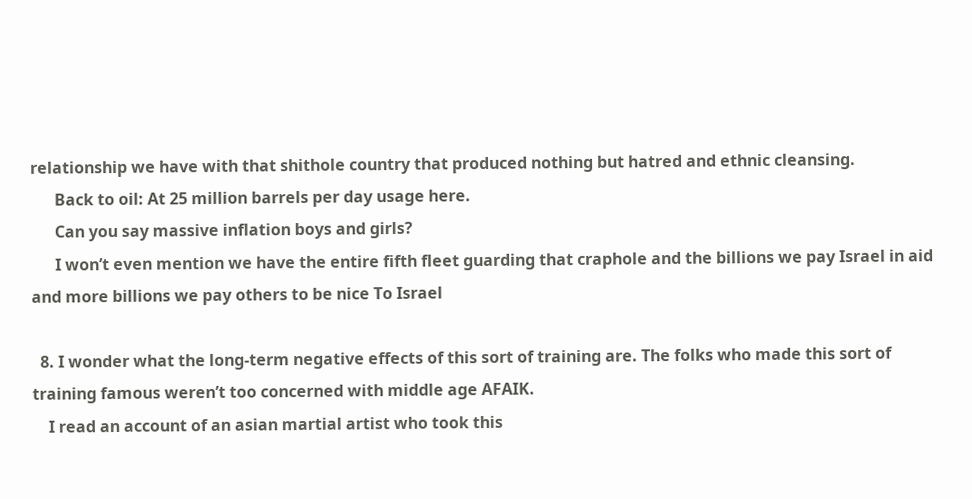relationship we have with that shithole country that produced nothing but hatred and ethnic cleansing.
      Back to oil: At 25 million barrels per day usage here.
      Can you say massive inflation boys and girls?
      I won’t even mention we have the entire fifth fleet guarding that craphole and the billions we pay Israel in aid and more billions we pay others to be nice To Israel

  8. I wonder what the long-term negative effects of this sort of training are. The folks who made this sort of training famous weren’t too concerned with middle age AFAIK.
    I read an account of an asian martial artist who took this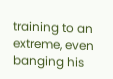training to an extreme, even banging his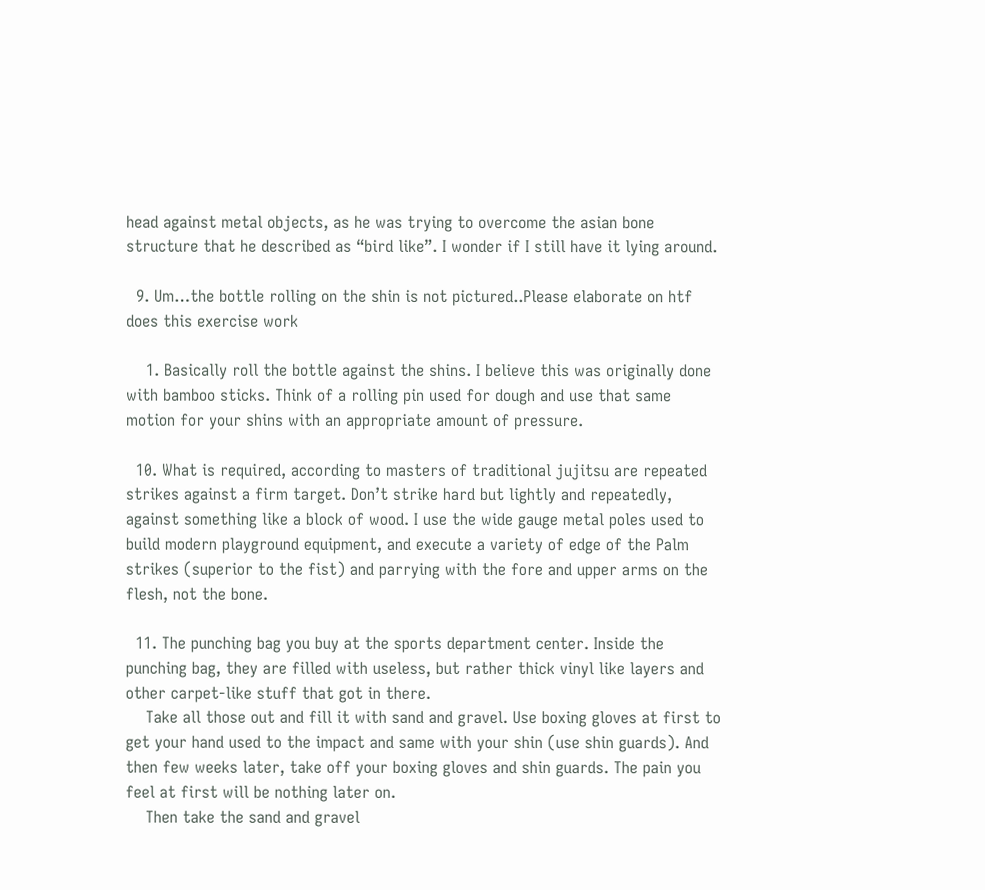head against metal objects, as he was trying to overcome the asian bone structure that he described as “bird like”. I wonder if I still have it lying around.

  9. Um…the bottle rolling on the shin is not pictured..Please elaborate on htf does this exercise work

    1. Basically roll the bottle against the shins. I believe this was originally done with bamboo sticks. Think of a rolling pin used for dough and use that same motion for your shins with an appropriate amount of pressure.

  10. What is required, according to masters of traditional jujitsu are repeated strikes against a firm target. Don’t strike hard but lightly and repeatedly, against something like a block of wood. I use the wide gauge metal poles used to build modern playground equipment, and execute a variety of edge of the Palm strikes (superior to the fist) and parrying with the fore and upper arms on the flesh, not the bone.

  11. The punching bag you buy at the sports department center. Inside the punching bag, they are filled with useless, but rather thick vinyl like layers and other carpet-like stuff that got in there.
    Take all those out and fill it with sand and gravel. Use boxing gloves at first to get your hand used to the impact and same with your shin (use shin guards). And then few weeks later, take off your boxing gloves and shin guards. The pain you feel at first will be nothing later on.
    Then take the sand and gravel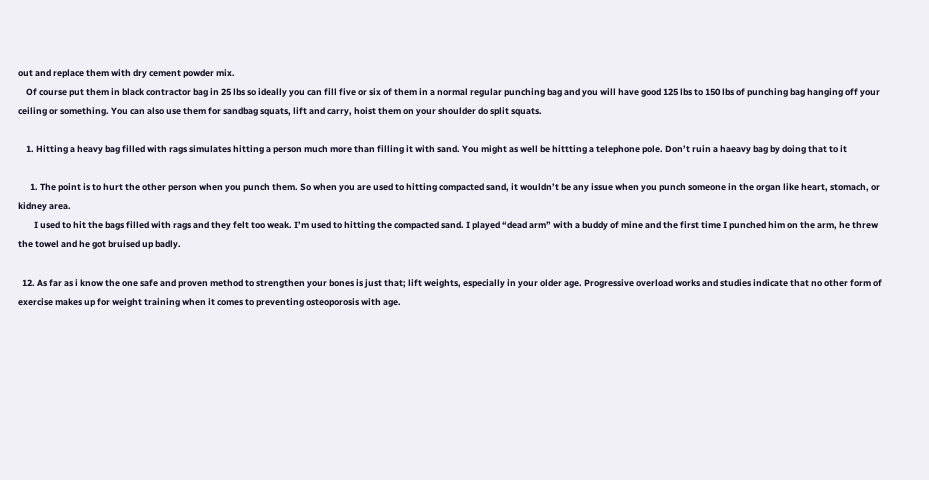out and replace them with dry cement powder mix.
    Of course put them in black contractor bag in 25 lbs so ideally you can fill five or six of them in a normal regular punching bag and you will have good 125 lbs to 150 lbs of punching bag hanging off your ceiling or something. You can also use them for sandbag squats, lift and carry, hoist them on your shoulder do split squats.

    1. Hitting a heavy bag filled with rags simulates hitting a person much more than filling it with sand. You might as well be hittting a telephone pole. Don’t ruin a haeavy bag by doing that to it

      1. The point is to hurt the other person when you punch them. So when you are used to hitting compacted sand, it wouldn’t be any issue when you punch someone in the organ like heart, stomach, or kidney area.
        I used to hit the bags filled with rags and they felt too weak. I’m used to hitting the compacted sand. I played “dead arm” with a buddy of mine and the first time I punched him on the arm, he threw the towel and he got bruised up badly.

  12. As far as i know the one safe and proven method to strengthen your bones is just that; lift weights, especially in your older age. Progressive overload works and studies indicate that no other form of exercise makes up for weight training when it comes to preventing osteoporosis with age.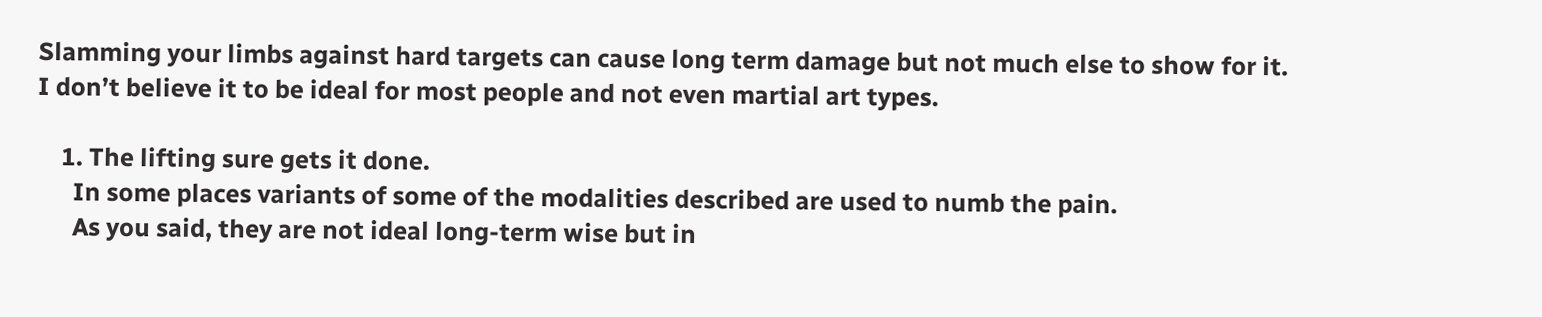Slamming your limbs against hard targets can cause long term damage but not much else to show for it. I don’t believe it to be ideal for most people and not even martial art types.

    1. The lifting sure gets it done.
      In some places variants of some of the modalities described are used to numb the pain.
      As you said, they are not ideal long-term wise but in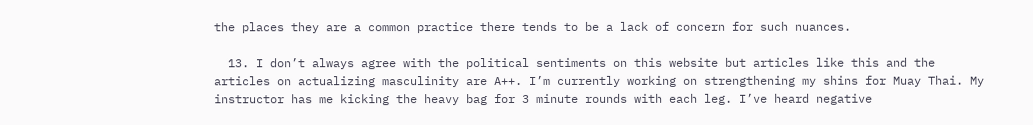the places they are a common practice there tends to be a lack of concern for such nuances.

  13. I don’t always agree with the political sentiments on this website but articles like this and the articles on actualizing masculinity are A++. I’m currently working on strengthening my shins for Muay Thai. My instructor has me kicking the heavy bag for 3 minute rounds with each leg. I’ve heard negative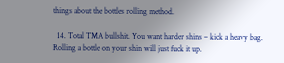things about the bottles rolling method.

  14. Total TMA bullshit. You want harder shins – kick a heavy bag. Rolling a bottle on your shin will just fuck it up.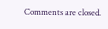Comments are closed.